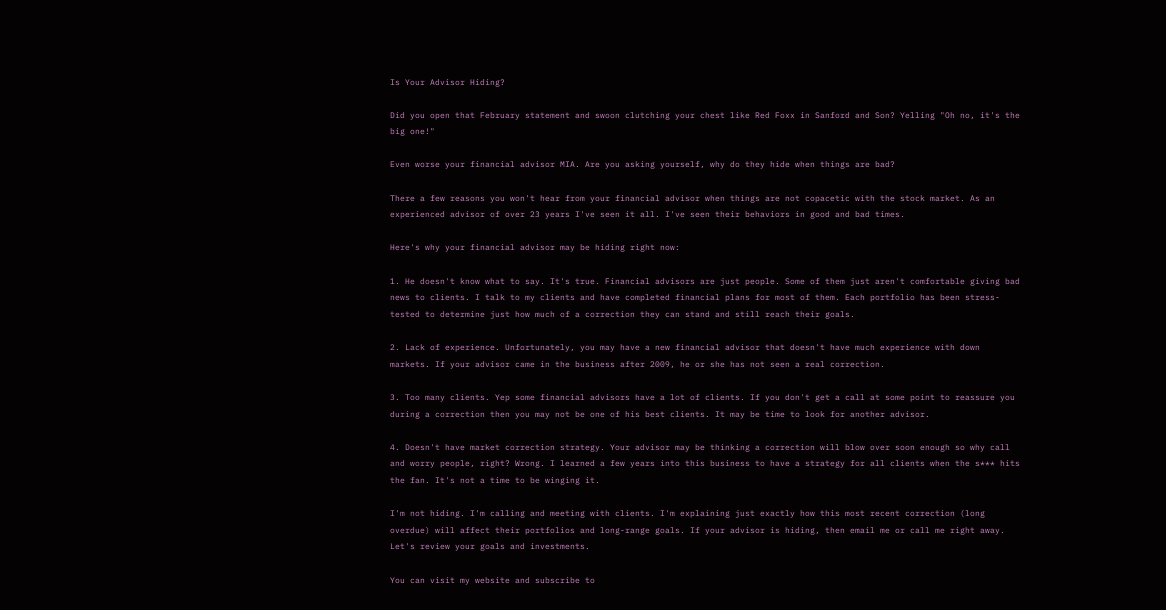Is Your Advisor Hiding?

Did you open that February statement and swoon clutching your chest like Red Foxx in Sanford and Son? Yelling "Oh no, it's the big one!"

Even worse your financial advisor MIA. Are you asking yourself, why do they hide when things are bad?

There a few reasons you won't hear from your financial advisor when things are not copacetic with the stock market. As an experienced advisor of over 23 years I've seen it all. I've seen their behaviors in good and bad times.

Here's why your financial advisor may be hiding right now:

1. He doesn't know what to say. It's true. Financial advisors are just people. Some of them just aren't comfortable giving bad news to clients. I talk to my clients and have completed financial plans for most of them. Each portfolio has been stress-tested to determine just how much of a correction they can stand and still reach their goals.

2. Lack of experience. Unfortunately, you may have a new financial advisor that doesn't have much experience with down markets. If your advisor came in the business after 2009, he or she has not seen a real correction.

3. Too many clients. Yep some financial advisors have a lot of clients. If you don't get a call at some point to reassure you during a correction then you may not be one of his best clients. It may be time to look for another advisor.

4. Doesn't have market correction strategy. Your advisor may be thinking a correction will blow over soon enough so why call and worry people, right? Wrong. I learned a few years into this business to have a strategy for all clients when the s*** hits the fan. It's not a time to be winging it.

I'm not hiding. I'm calling and meeting with clients. I'm explaining just exactly how this most recent correction (long overdue) will affect their portfolios and long-range goals. If your advisor is hiding, then email me or call me right away. Let's review your goals and investments.

You can visit my website and subscribe to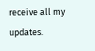receive all my updates.